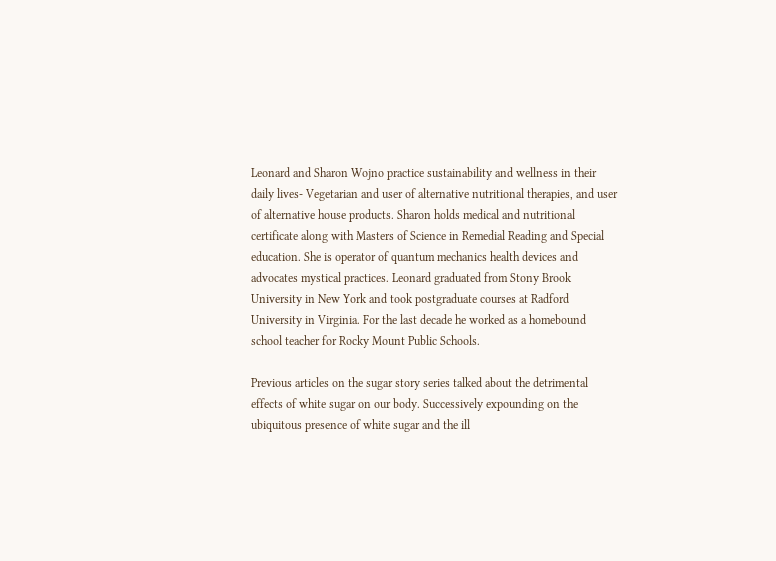Leonard and Sharon Wojno practice sustainability and wellness in their daily lives- Vegetarian and user of alternative nutritional therapies, and user of alternative house products. Sharon holds medical and nutritional certificate along with Masters of Science in Remedial Reading and Special education. She is operator of quantum mechanics health devices and advocates mystical practices. Leonard graduated from Stony Brook University in New York and took postgraduate courses at Radford University in Virginia. For the last decade he worked as a homebound school teacher for Rocky Mount Public Schools.

Previous articles on the sugar story series talked about the detrimental effects of white sugar on our body. Successively expounding on the ubiquitous presence of white sugar and the ill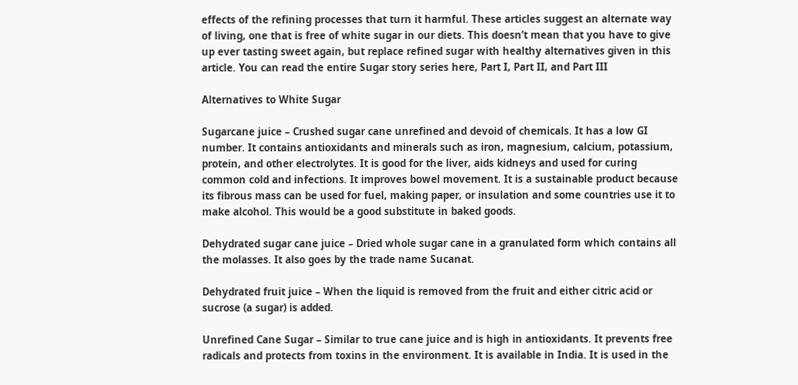effects of the refining processes that turn it harmful. These articles suggest an alternate way of living, one that is free of white sugar in our diets. This doesn’t mean that you have to give up ever tasting sweet again, but replace refined sugar with healthy alternatives given in this article. You can read the entire Sugar story series here, Part I, Part II, and Part III

Alternatives to White Sugar

Sugarcane juice – Crushed sugar cane unrefined and devoid of chemicals. It has a low GI number. It contains antioxidants and minerals such as iron, magnesium, calcium, potassium, protein, and other electrolytes. It is good for the liver, aids kidneys and used for curing common cold and infections. It improves bowel movement. It is a sustainable product because its fibrous mass can be used for fuel, making paper, or insulation and some countries use it to make alcohol. This would be a good substitute in baked goods.

Dehydrated sugar cane juice – Dried whole sugar cane in a granulated form which contains all the molasses. It also goes by the trade name Sucanat.

Dehydrated fruit juice – When the liquid is removed from the fruit and either citric acid or sucrose (a sugar) is added.

Unrefined Cane Sugar – Similar to true cane juice and is high in antioxidants. It prevents free radicals and protects from toxins in the environment. It is available in India. It is used in the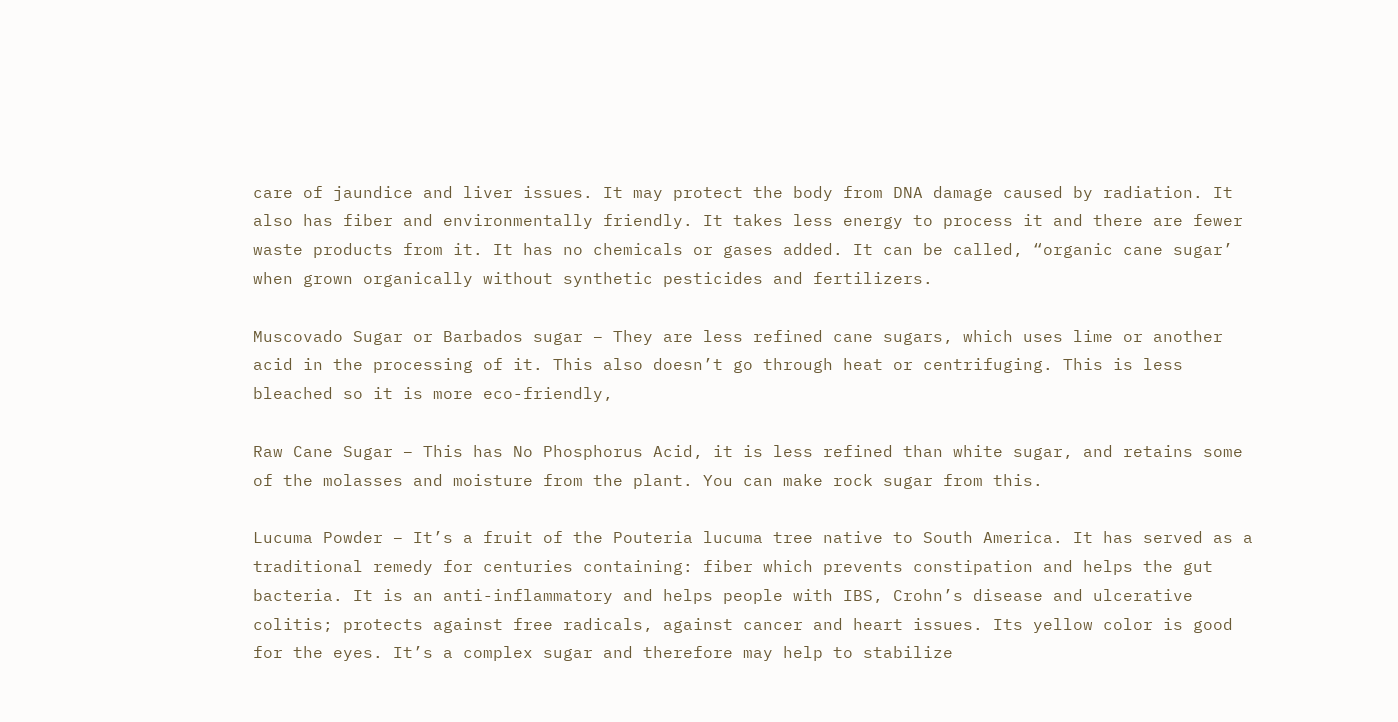care of jaundice and liver issues. It may protect the body from DNA damage caused by radiation. It also has fiber and environmentally friendly. It takes less energy to process it and there are fewer waste products from it. It has no chemicals or gases added. It can be called, “organic cane sugar’ when grown organically without synthetic pesticides and fertilizers.

Muscovado Sugar or Barbados sugar – They are less refined cane sugars, which uses lime or another acid in the processing of it. This also doesn’t go through heat or centrifuging. This is less bleached so it is more eco-friendly,

Raw Cane Sugar – This has No Phosphorus Acid, it is less refined than white sugar, and retains some of the molasses and moisture from the plant. You can make rock sugar from this.

Lucuma Powder – It’s a fruit of the Pouteria lucuma tree native to South America. It has served as a traditional remedy for centuries containing: fiber which prevents constipation and helps the gut bacteria. It is an anti-inflammatory and helps people with IBS, Crohn’s disease and ulcerative colitis; protects against free radicals, against cancer and heart issues. Its yellow color is good for the eyes. It’s a complex sugar and therefore may help to stabilize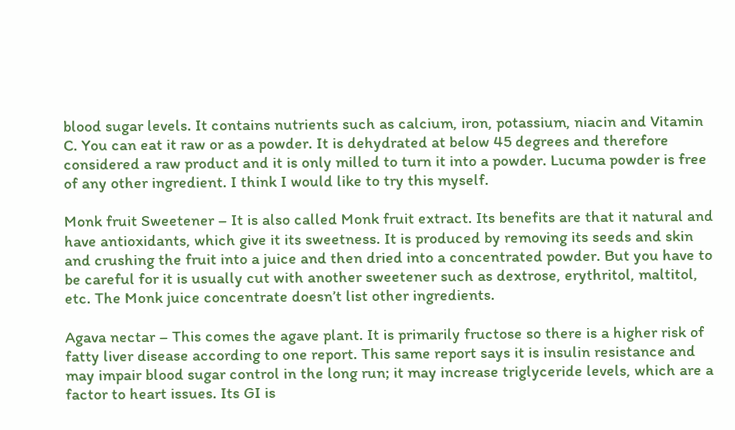blood sugar levels. It contains nutrients such as calcium, iron, potassium, niacin and Vitamin C. You can eat it raw or as a powder. It is dehydrated at below 45 degrees and therefore considered a raw product and it is only milled to turn it into a powder. Lucuma powder is free of any other ingredient. I think I would like to try this myself.

Monk fruit Sweetener – It is also called Monk fruit extract. Its benefits are that it natural and have antioxidants, which give it its sweetness. It is produced by removing its seeds and skin and crushing the fruit into a juice and then dried into a concentrated powder. But you have to be careful for it is usually cut with another sweetener such as dextrose, erythritol, maltitol, etc. The Monk juice concentrate doesn’t list other ingredients.

Agava nectar – This comes the agave plant. It is primarily fructose so there is a higher risk of fatty liver disease according to one report. This same report says it is insulin resistance and may impair blood sugar control in the long run; it may increase triglyceride levels, which are a factor to heart issues. Its GI is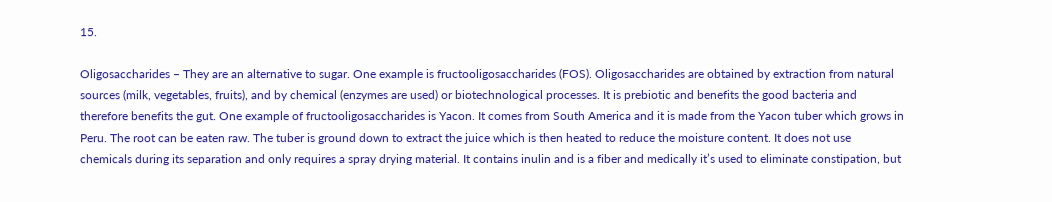15.

Oligosaccharides – They are an alternative to sugar. One example is fructooligosaccharides (FOS). Oligosaccharides are obtained by extraction from natural sources (milk, vegetables, fruits), and by chemical (enzymes are used) or biotechnological processes. It is prebiotic and benefits the good bacteria and therefore benefits the gut. One example of fructooligosaccharides is Yacon. It comes from South America and it is made from the Yacon tuber which grows in Peru. The root can be eaten raw. The tuber is ground down to extract the juice which is then heated to reduce the moisture content. It does not use chemicals during its separation and only requires a spray drying material. It contains inulin and is a fiber and medically it’s used to eliminate constipation, but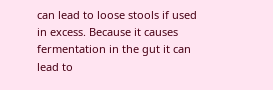can lead to loose stools if used in excess. Because it causes fermentation in the gut it can lead to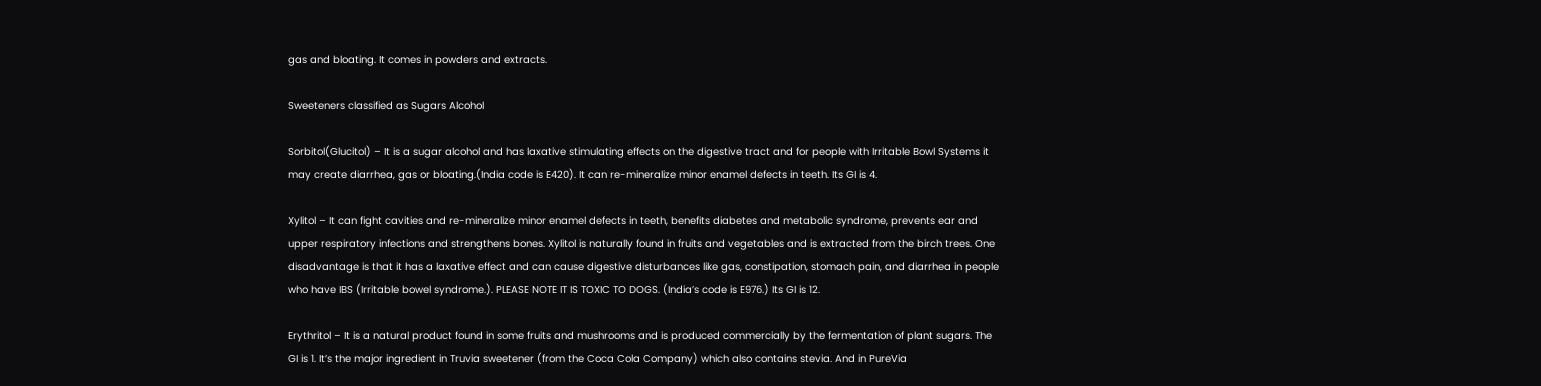gas and bloating. It comes in powders and extracts.

Sweeteners classified as Sugars Alcohol

Sorbitol(Glucitol) – It is a sugar alcohol and has laxative stimulating effects on the digestive tract and for people with Irritable Bowl Systems it may create diarrhea, gas or bloating.(India code is E420). It can re-mineralize minor enamel defects in teeth. Its GI is 4.

Xylitol – It can fight cavities and re-mineralize minor enamel defects in teeth, benefits diabetes and metabolic syndrome, prevents ear and upper respiratory infections and strengthens bones. Xylitol is naturally found in fruits and vegetables and is extracted from the birch trees. One disadvantage is that it has a laxative effect and can cause digestive disturbances like gas, constipation, stomach pain, and diarrhea in people who have IBS (Irritable bowel syndrome.). PLEASE NOTE IT IS TOXIC TO DOGS. (India’s code is E976.) Its GI is 12.

Erythritol – It is a natural product found in some fruits and mushrooms and is produced commercially by the fermentation of plant sugars. The GI is 1. It’s the major ingredient in Truvia sweetener (from the Coca Cola Company) which also contains stevia. And in PureVia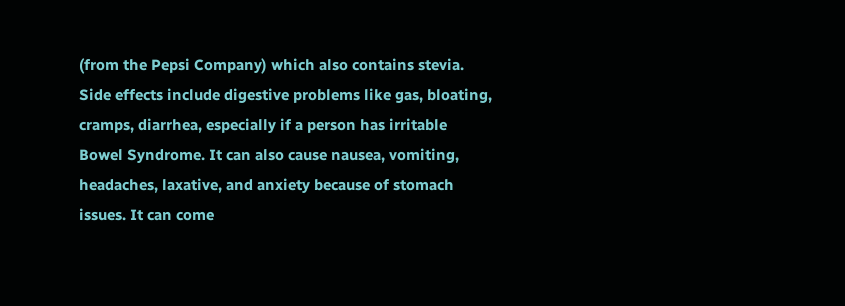(from the Pepsi Company) which also contains stevia. Side effects include digestive problems like gas, bloating, cramps, diarrhea, especially if a person has irritable Bowel Syndrome. It can also cause nausea, vomiting, headaches, laxative, and anxiety because of stomach issues. It can come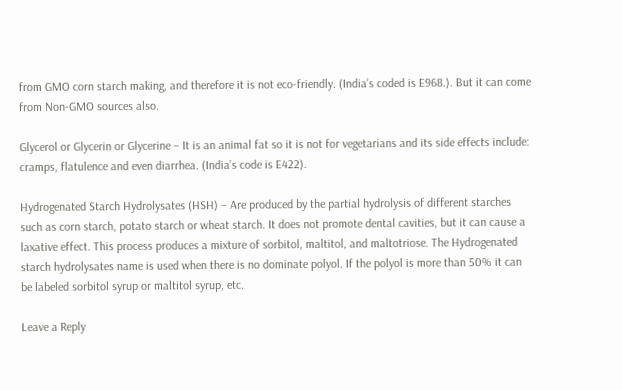from GMO corn starch making, and therefore it is not eco-friendly. (India’s coded is E968.). But it can come from Non-GMO sources also.

Glycerol or Glycerin or Glycerine – It is an animal fat so it is not for vegetarians and its side effects include: cramps, flatulence and even diarrhea. (India’s code is E422).

Hydrogenated Starch Hydrolysates (HSH) – Are produced by the partial hydrolysis of different starches such as corn starch, potato starch or wheat starch. It does not promote dental cavities, but it can cause a laxative effect. This process produces a mixture of sorbitol, maltitol, and maltotriose. The Hydrogenated starch hydrolysates name is used when there is no dominate polyol. If the polyol is more than 50% it can be labeled sorbitol syrup or maltitol syrup, etc.

Leave a Reply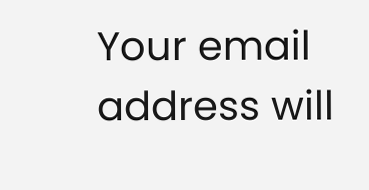Your email address will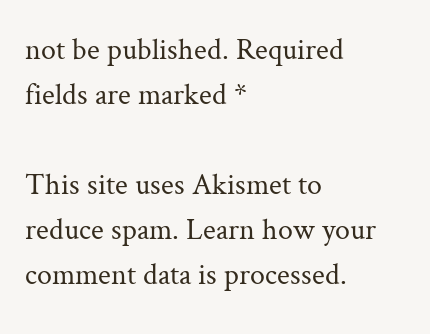not be published. Required fields are marked *

This site uses Akismet to reduce spam. Learn how your comment data is processed.